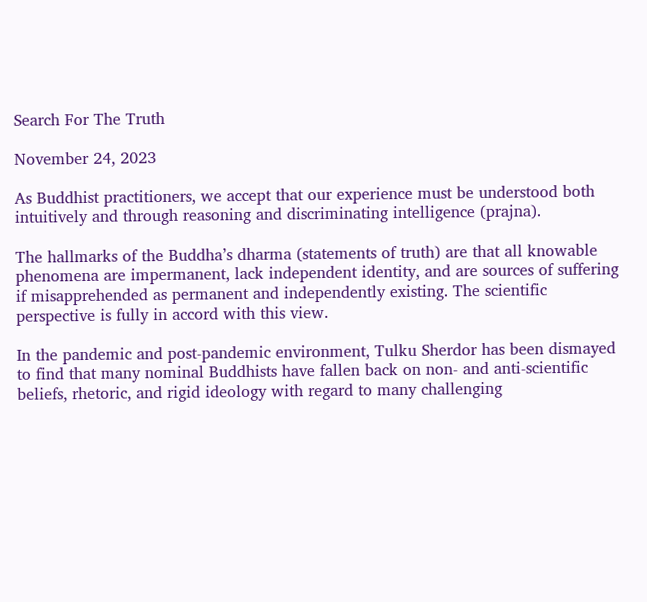Search For The Truth

November 24, 2023

As Buddhist practitioners, we accept that our experience must be understood both intuitively and through reasoning and discriminating intelligence (prajna).

The hallmarks of the Buddha’s dharma (statements of truth) are that all knowable phenomena are impermanent, lack independent identity, and are sources of suffering if misapprehended as permanent and independently existing. The scientific perspective is fully in accord with this view.

In the pandemic and post-pandemic environment, Tulku Sherdor has been dismayed to find that many nominal Buddhists have fallen back on non- and anti-scientific beliefs, rhetoric, and rigid ideology with regard to many challenging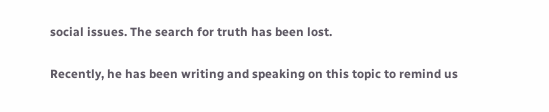social issues. The search for truth has been lost.

Recently, he has been writing and speaking on this topic to remind us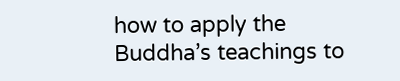how to apply the Buddha’s teachings to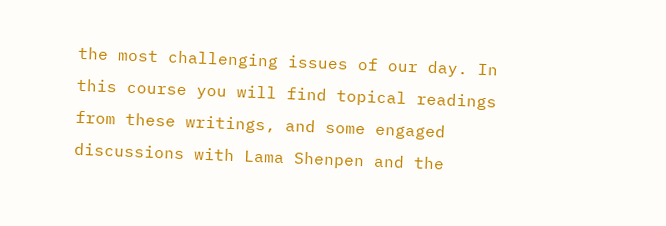the most challenging issues of our day. In this course you will find topical readings from these writings, and some engaged discussions with Lama Shenpen and the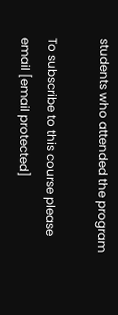students who attended the program

To subscribe to this course please email [email protected]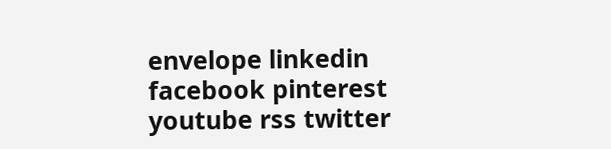envelope linkedin facebook pinterest youtube rss twitter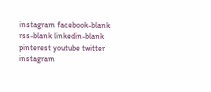instagram facebook-blank rss-blank linkedin-blank pinterest youtube twitter instagram